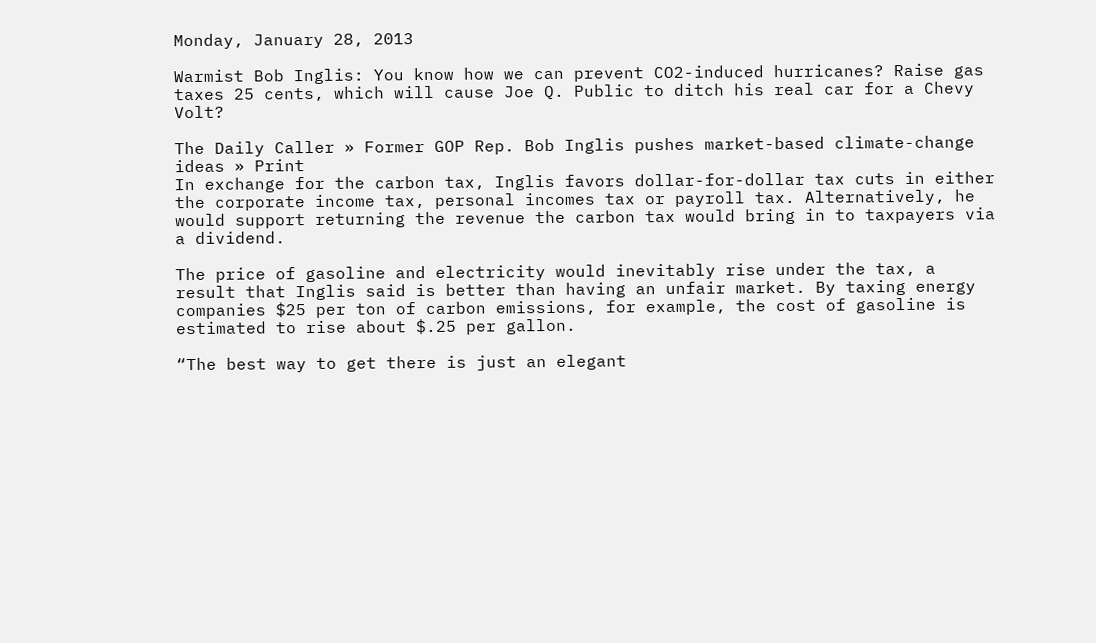Monday, January 28, 2013

Warmist Bob Inglis: You know how we can prevent CO2-induced hurricanes? Raise gas taxes 25 cents, which will cause Joe Q. Public to ditch his real car for a Chevy Volt?

The Daily Caller » Former GOP Rep. Bob Inglis pushes market-based climate-change ideas » Print
In exchange for the carbon tax, Inglis favors dollar-for-dollar tax cuts in either the corporate income tax, personal incomes tax or payroll tax. Alternatively, he would support returning the revenue the carbon tax would bring in to taxpayers via a dividend.

The price of gasoline and electricity would inevitably rise under the tax, a result that Inglis said is better than having an unfair market. By taxing energy companies $25 per ton of carbon emissions, for example, the cost of gasoline is estimated to rise about $.25 per gallon.

“The best way to get there is just an elegant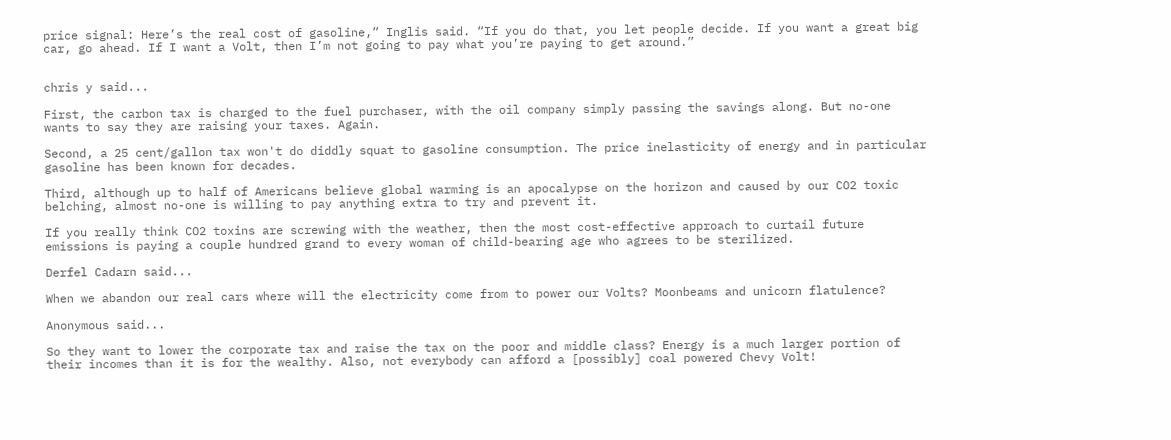price signal: Here’s the real cost of gasoline,” Inglis said. “If you do that, you let people decide. If you want a great big car, go ahead. If I want a Volt, then I’m not going to pay what you’re paying to get around.”


chris y said...

First, the carbon tax is charged to the fuel purchaser, with the oil company simply passing the savings along. But no-one wants to say they are raising your taxes. Again.

Second, a 25 cent/gallon tax won't do diddly squat to gasoline consumption. The price inelasticity of energy and in particular gasoline has been known for decades.

Third, although up to half of Americans believe global warming is an apocalypse on the horizon and caused by our CO2 toxic belching, almost no-one is willing to pay anything extra to try and prevent it.

If you really think CO2 toxins are screwing with the weather, then the most cost-effective approach to curtail future emissions is paying a couple hundred grand to every woman of child-bearing age who agrees to be sterilized.

Derfel Cadarn said...

When we abandon our real cars where will the electricity come from to power our Volts? Moonbeams and unicorn flatulence?

Anonymous said...

So they want to lower the corporate tax and raise the tax on the poor and middle class? Energy is a much larger portion of their incomes than it is for the wealthy. Also, not everybody can afford a [possibly] coal powered Chevy Volt!